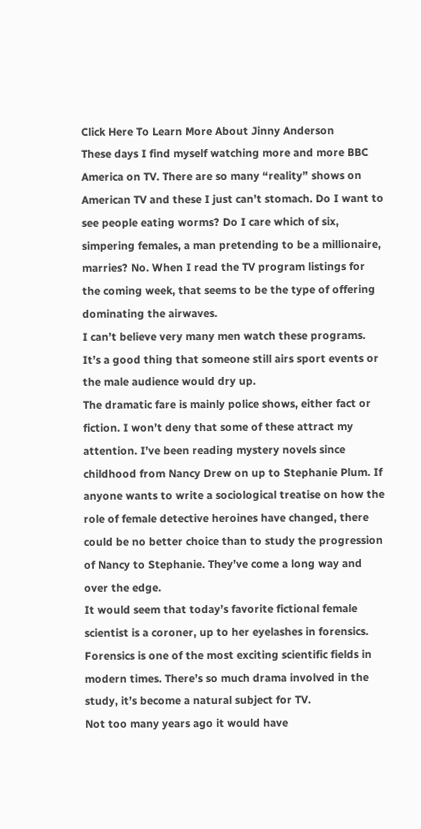Click Here To Learn More About Jinny Anderson
These days I find myself watching more and more BBC America on TV. There are so many “reality” shows on American TV and these I just can’t stomach. Do I want to see people eating worms? Do I care which of six, simpering females, a man pretending to be a millionaire, marries? No. When I read the TV program listings for the coming week, that seems to be the type of offering dominating the airwaves.
I can’t believe very many men watch these programs. It’s a good thing that someone still airs sport events or the male audience would dry up.
The dramatic fare is mainly police shows, either fact or fiction. I won’t deny that some of these attract my attention. I’ve been reading mystery novels since childhood from Nancy Drew on up to Stephanie Plum. If anyone wants to write a sociological treatise on how the role of female detective heroines have changed, there could be no better choice than to study the progression of Nancy to Stephanie. They’ve come a long way and over the edge.
It would seem that today’s favorite fictional female scientist is a coroner, up to her eyelashes in forensics. Forensics is one of the most exciting scientific fields in modern times. There’s so much drama involved in the study, it’s become a natural subject for TV.
Not too many years ago it would have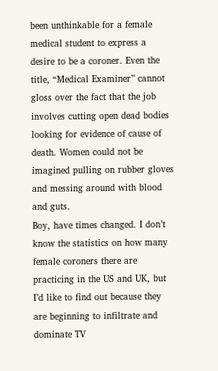been unthinkable for a female medical student to express a desire to be a coroner. Even the title, “Medical Examiner” cannot gloss over the fact that the job involves cutting open dead bodies looking for evidence of cause of death. Women could not be imagined pulling on rubber gloves and messing around with blood and guts.
Boy, have times changed. I don’t know the statistics on how many female coroners there are practicing in the US and UK, but I’d like to find out because they are beginning to infiltrate and dominate TV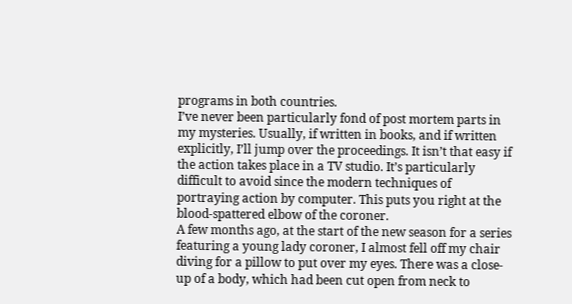programs in both countries.
I’ve never been particularly fond of post mortem parts in my mysteries. Usually, if written in books, and if written explicitly, I’ll jump over the proceedings. It isn’t that easy if the action takes place in a TV studio. It’s particularly difficult to avoid since the modern techniques of portraying action by computer. This puts you right at the blood-spattered elbow of the coroner.
A few months ago, at the start of the new season for a series featuring a young lady coroner, I almost fell off my chair diving for a pillow to put over my eyes. There was a close-up of a body, which had been cut open from neck to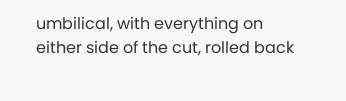umbilical, with everything on either side of the cut, rolled back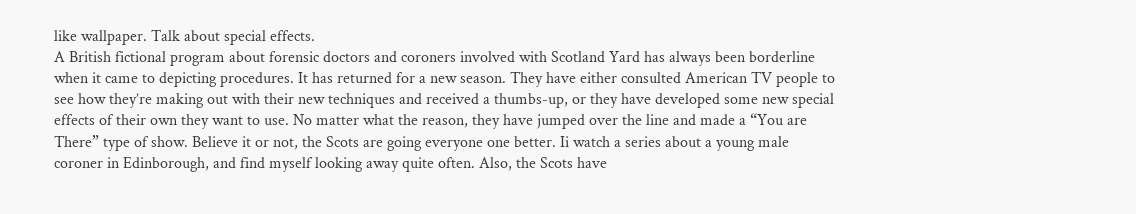like wallpaper. Talk about special effects.
A British fictional program about forensic doctors and coroners involved with Scotland Yard has always been borderline when it came to depicting procedures. It has returned for a new season. They have either consulted American TV people to see how they’re making out with their new techniques and received a thumbs-up, or they have developed some new special effects of their own they want to use. No matter what the reason, they have jumped over the line and made a “You are There” type of show. Believe it or not, the Scots are going everyone one better. Ii watch a series about a young male coroner in Edinborough, and find myself looking away quite often. Also, the Scots have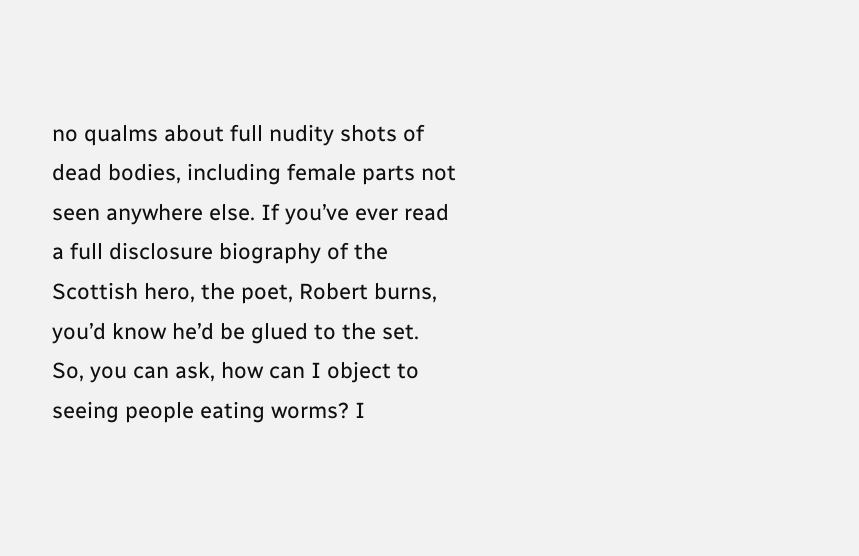no qualms about full nudity shots of dead bodies, including female parts not seen anywhere else. If you’ve ever read a full disclosure biography of the Scottish hero, the poet, Robert burns, you’d know he’d be glued to the set.
So, you can ask, how can I object to seeing people eating worms? I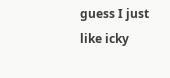guess I just like icky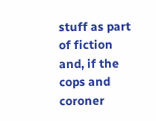stuff as part of fiction and, if the cops and coroner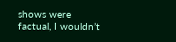shows were factual, I wouldn’t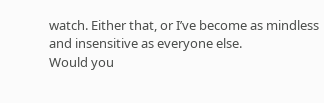watch. Either that, or I’ve become as mindless and insensitive as everyone else.
Would you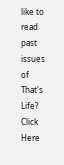like to read past issues of That's Life?
Click Here